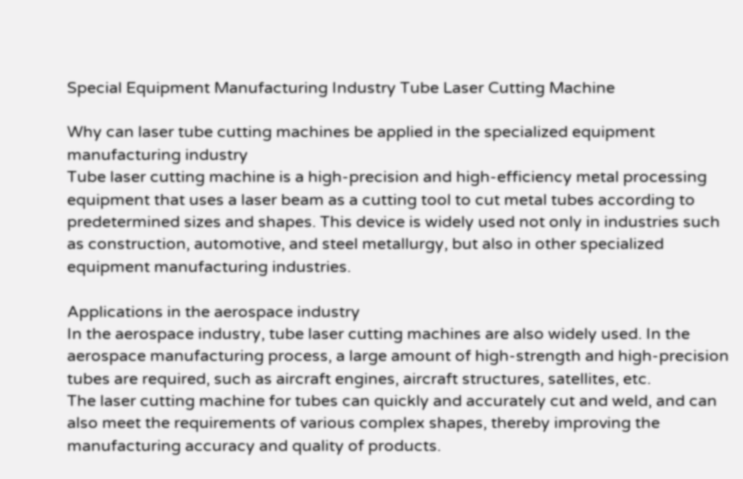Special Equipment Manufacturing Industry Tube Laser Cutting Machine

Why can laser tube cutting machines be applied in the specialized equipment manufacturing industry
Tube laser cutting machine is a high-precision and high-efficiency metal processing equipment that uses a laser beam as a cutting tool to cut metal tubes according to predetermined sizes and shapes. This device is widely used not only in industries such as construction, automotive, and steel metallurgy, but also in other specialized equipment manufacturing industries.

Applications in the aerospace industry
In the aerospace industry, tube laser cutting machines are also widely used. In the aerospace manufacturing process, a large amount of high-strength and high-precision tubes are required, such as aircraft engines, aircraft structures, satellites, etc.
The laser cutting machine for tubes can quickly and accurately cut and weld, and can also meet the requirements of various complex shapes, thereby improving the manufacturing accuracy and quality of products.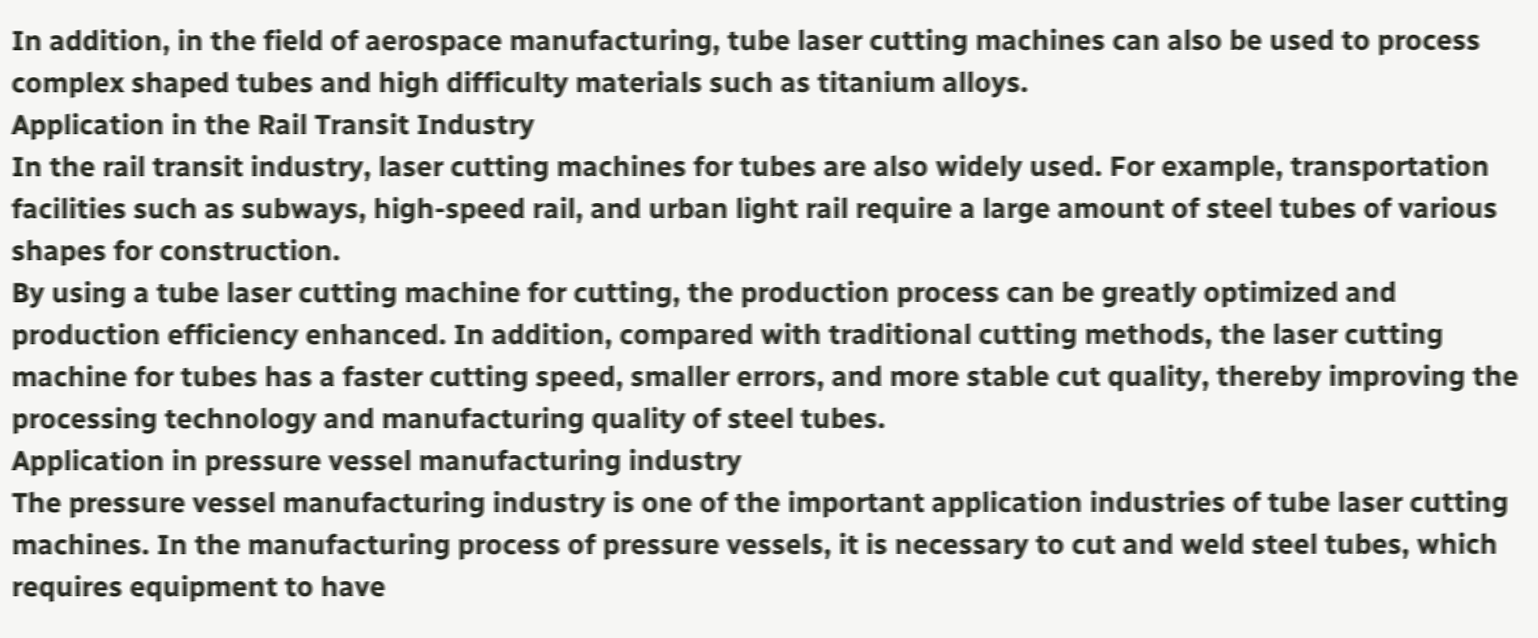In addition, in the field of aerospace manufacturing, tube laser cutting machines can also be used to process complex shaped tubes and high difficulty materials such as titanium alloys.
Application in the Rail Transit Industry
In the rail transit industry, laser cutting machines for tubes are also widely used. For example, transportation facilities such as subways, high-speed rail, and urban light rail require a large amount of steel tubes of various shapes for construction.
By using a tube laser cutting machine for cutting, the production process can be greatly optimized and production efficiency enhanced. In addition, compared with traditional cutting methods, the laser cutting machine for tubes has a faster cutting speed, smaller errors, and more stable cut quality, thereby improving the processing technology and manufacturing quality of steel tubes.
Application in pressure vessel manufacturing industry
The pressure vessel manufacturing industry is one of the important application industries of tube laser cutting machines. In the manufacturing process of pressure vessels, it is necessary to cut and weld steel tubes, which requires equipment to have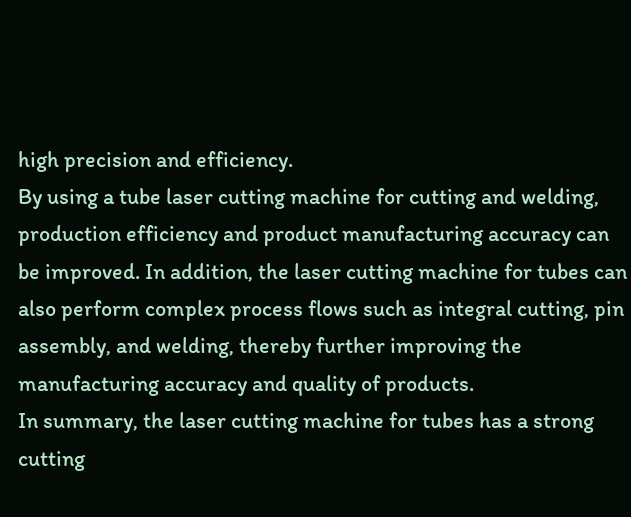high precision and efficiency.
By using a tube laser cutting machine for cutting and welding, production efficiency and product manufacturing accuracy can be improved. In addition, the laser cutting machine for tubes can also perform complex process flows such as integral cutting, pin assembly, and welding, thereby further improving the manufacturing accuracy and quality of products.
In summary, the laser cutting machine for tubes has a strong cutting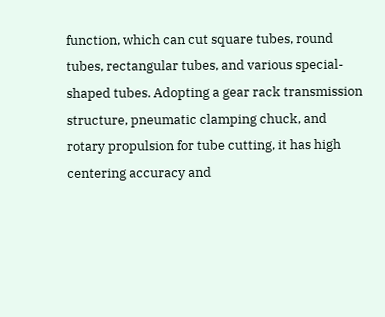function, which can cut square tubes, round tubes, rectangular tubes, and various special-shaped tubes. Adopting a gear rack transmission structure, pneumatic clamping chuck, and rotary propulsion for tube cutting, it has high centering accuracy and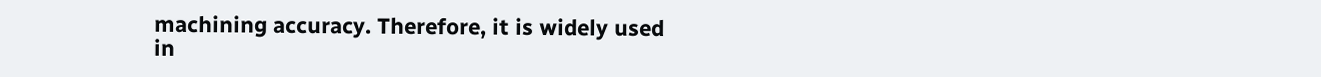machining accuracy. Therefore, it is widely used in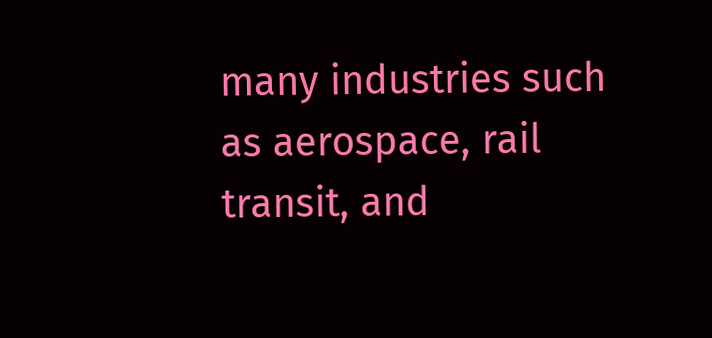many industries such as aerospace, rail transit, and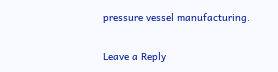pressure vessel manufacturing.

Leave a Reply